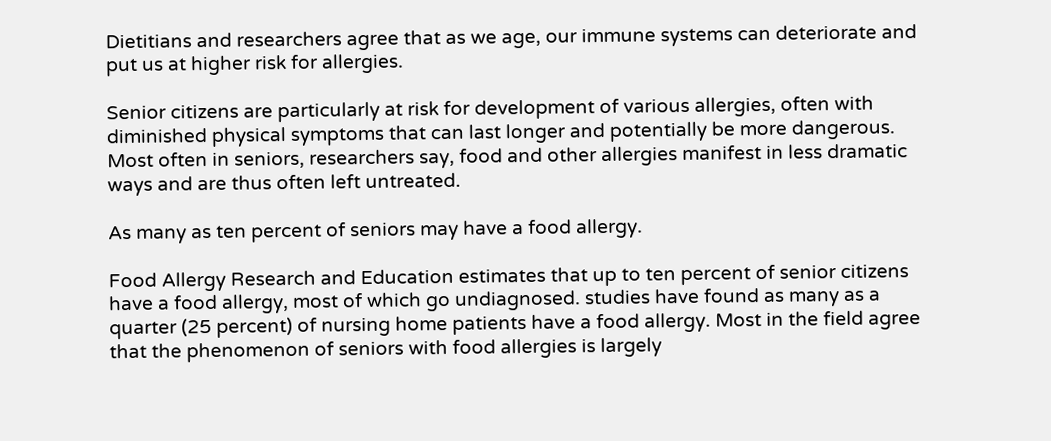Dietitians and researchers agree that as we age, our immune systems can deteriorate and put us at higher risk for allergies.

Senior citizens are particularly at risk for development of various allergies, often with diminished physical symptoms that can last longer and potentially be more dangerous. Most often in seniors, researchers say, food and other allergies manifest in less dramatic ways and are thus often left untreated.

As many as ten percent of seniors may have a food allergy.

Food Allergy Research and Education estimates that up to ten percent of senior citizens have a food allergy, most of which go undiagnosed. studies have found as many as a quarter (25 percent) of nursing home patients have a food allergy. Most in the field agree that the phenomenon of seniors with food allergies is largely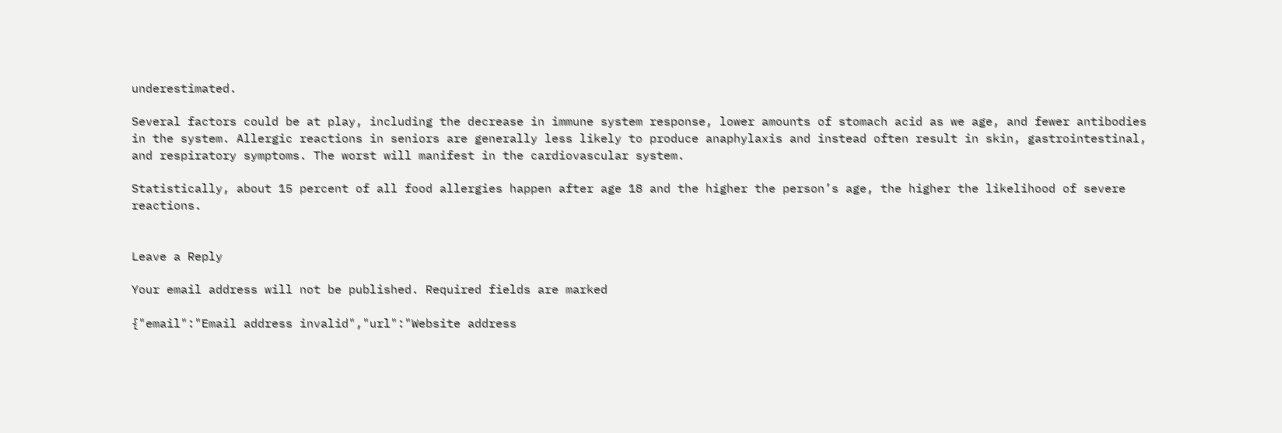underestimated.

Several factors could be at play, including the decrease in immune system response, lower amounts of stomach acid as we age, and fewer antibodies in the system. Allergic reactions in seniors are generally less likely to produce anaphylaxis and instead often result in skin, gastrointestinal, and respiratory symptoms. The worst will manifest in the cardiovascular system.

Statistically, about 15 percent of all food allergies happen after age 18 and the higher the person’s age, the higher the likelihood of severe reactions.


Leave a Reply

Your email address will not be published. Required fields are marked

{"email":"Email address invalid","url":"Website address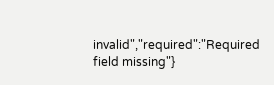invalid","required":"Required field missing"}